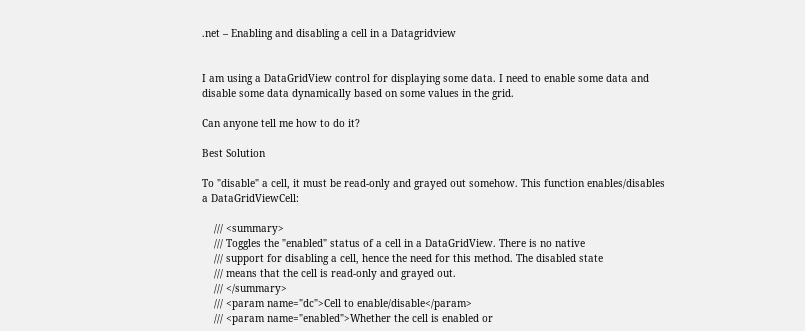.net – Enabling and disabling a cell in a Datagridview


I am using a DataGridView control for displaying some data. I need to enable some data and disable some data dynamically based on some values in the grid.

Can anyone tell me how to do it?

Best Solution

To "disable" a cell, it must be read-only and grayed out somehow. This function enables/disables a DataGridViewCell:

    /// <summary>
    /// Toggles the "enabled" status of a cell in a DataGridView. There is no native
    /// support for disabling a cell, hence the need for this method. The disabled state
    /// means that the cell is read-only and grayed out.
    /// </summary>
    /// <param name="dc">Cell to enable/disable</param>
    /// <param name="enabled">Whether the cell is enabled or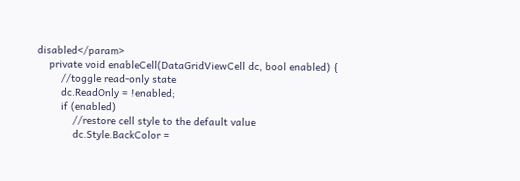disabled</param>
    private void enableCell(DataGridViewCell dc, bool enabled) {
        //toggle read-only state
        dc.ReadOnly = !enabled;
        if (enabled)
            //restore cell style to the default value
            dc.Style.BackColor =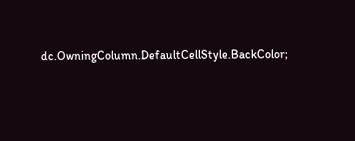dc.OwningColumn.DefaultCellStyle.BackColor;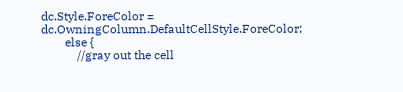dc.Style.ForeColor = dc.OwningColumn.DefaultCellStyle.ForeColor;
        else {
            //gray out the cell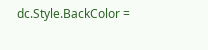dc.Style.BackColor =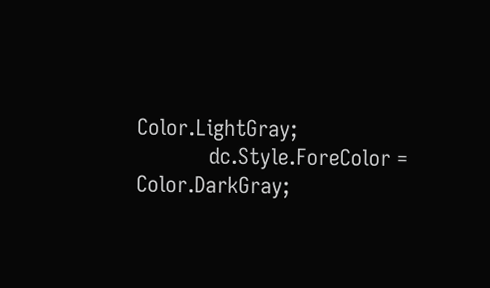Color.LightGray;
            dc.Style.ForeColor = Color.DarkGray;